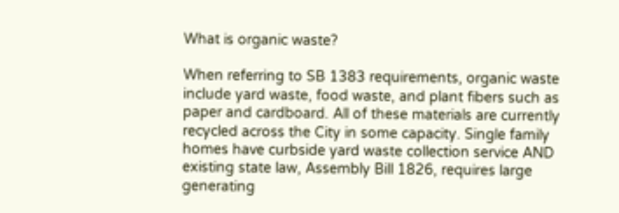What is organic waste?

When referring to SB 1383 requirements, organic waste include yard waste, food waste, and plant fibers such as paper and cardboard. All of these materials are currently recycled across the City in some capacity. Single family homes have curbside yard waste collection service AND existing state law, Assembly Bill 1826, requires large generating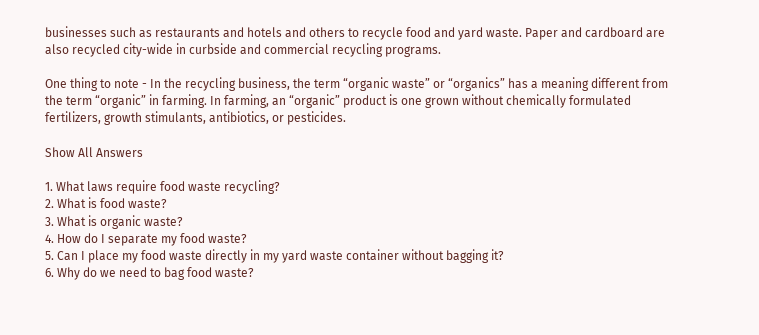businesses such as restaurants and hotels and others to recycle food and yard waste. Paper and cardboard are also recycled city-wide in curbside and commercial recycling programs.

One thing to note - In the recycling business, the term “organic waste” or “organics” has a meaning different from the term “organic” in farming. In farming, an “organic” product is one grown without chemically formulated fertilizers, growth stimulants, antibiotics, or pesticides.

Show All Answers

1. What laws require food waste recycling?
2. What is food waste?
3. What is organic waste?
4. How do I separate my food waste?
5. Can I place my food waste directly in my yard waste container without bagging it?
6. Why do we need to bag food waste?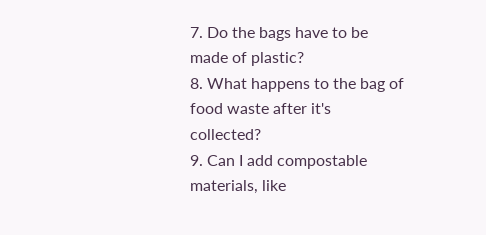7. Do the bags have to be made of plastic?
8. What happens to the bag of food waste after it's collected?
9. Can I add compostable materials, like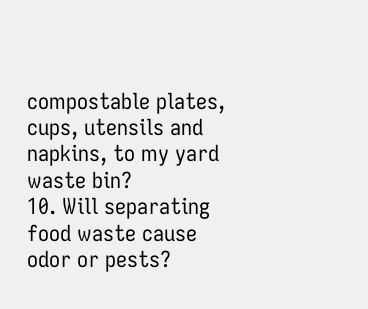compostable plates, cups, utensils and napkins, to my yard waste bin?
10. Will separating food waste cause odor or pests?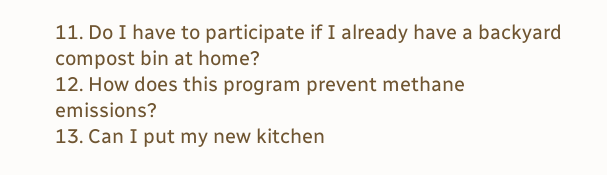11. Do I have to participate if I already have a backyard compost bin at home?
12. How does this program prevent methane emissions?
13. Can I put my new kitchen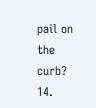pail on the curb?
14.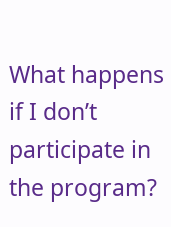What happens if I don’t participate in the program?